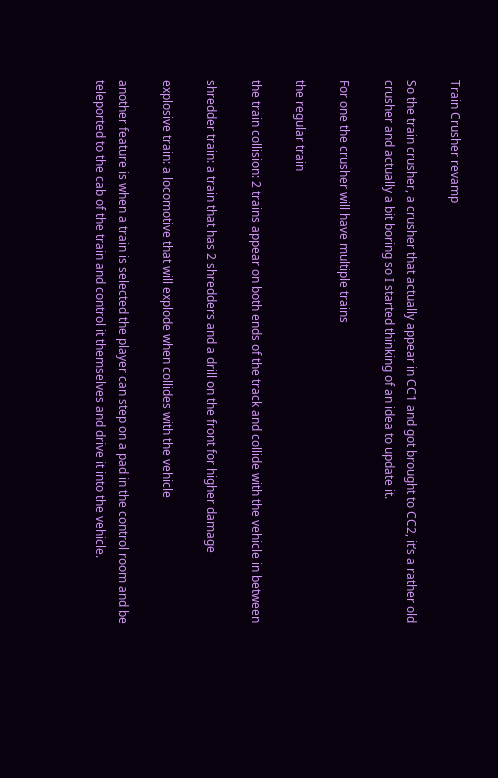Train Crusher revamp

So the train crusher, a crusher that actually appear in CC1 and got brought to CC2, it’s a rather old crusher and actually a bit boring so I started thinking of an idea to update it.

For one the crusher will have multiple trains

the regular train

the train collision: 2 trains appear on both ends of the track and collide with the vehicle in between

shredder train: a train that has 2 shredders and a drill on the front for higher damage

explosive train: a locomotive that will explode when collides with the vehicle

another feature is when a train is selected the player can step on a pad in the control room and be teleported to the cab of the train and control it themselves and drive it into the vehicle.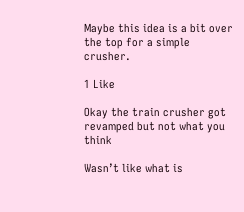Maybe this idea is a bit over the top for a simple crusher.

1 Like

Okay the train crusher got revamped but not what you think

Wasn’t like what is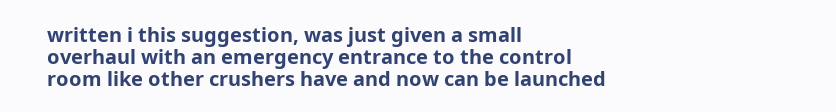written i this suggestion, was just given a small overhaul with an emergency entrance to the control room like other crushers have and now can be launched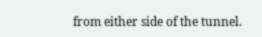from either side of the tunnel.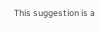This suggestion is a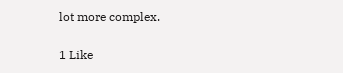lot more complex.

1 Like